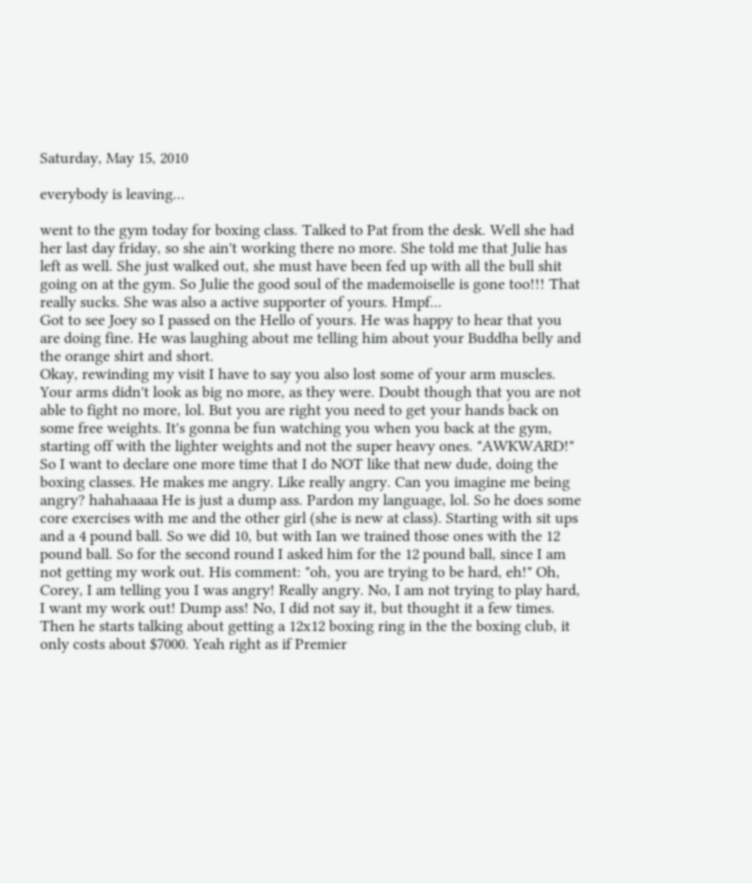Saturday, May 15, 2010

everybody is leaving...

went to the gym today for boxing class. Talked to Pat from the desk. Well she had her last day friday, so she ain't working there no more. She told me that Julie has left as well. She just walked out, she must have been fed up with all the bull shit going on at the gym. So Julie the good soul of the mademoiselle is gone too!!! That really sucks. She was also a active supporter of yours. Hmpf...
Got to see Joey so I passed on the Hello of yours. He was happy to hear that you are doing fine. He was laughing about me telling him about your Buddha belly and the orange shirt and short.
Okay, rewinding my visit I have to say you also lost some of your arm muscles. Your arms didn't look as big no more, as they were. Doubt though that you are not able to fight no more, lol. But you are right you need to get your hands back on some free weights. It's gonna be fun watching you when you back at the gym, starting off with the lighter weights and not the super heavy ones. "AWKWARD!"
So I want to declare one more time that I do NOT like that new dude, doing the boxing classes. He makes me angry. Like really angry. Can you imagine me being angry? hahahaaaa He is just a dump ass. Pardon my language, lol. So he does some core exercises with me and the other girl (she is new at class). Starting with sit ups and a 4 pound ball. So we did 10, but with Ian we trained those ones with the 12 pound ball. So for the second round I asked him for the 12 pound ball, since I am not getting my work out. His comment: "oh, you are trying to be hard, eh!" Oh, Corey, I am telling you I was angry! Really angry. No, I am not trying to play hard, I want my work out! Dump ass! No, I did not say it, but thought it a few times. Then he starts talking about getting a 12x12 boxing ring in the the boxing club, it only costs about $7000. Yeah right as if Premier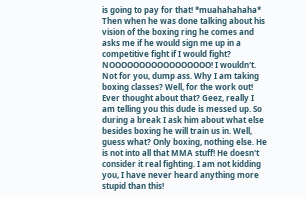is going to pay for that! *muahahahaha* Then when he was done talking about his vision of the boxing ring he comes and asks me if he would sign me up in a competitive fight if I would fight? NOOOOOOOOOOOOOOOOO! I wouldn't. Not for you, dump ass. Why I am taking boxing classes? Well, for the work out! Ever thought about that? Geez, really I am telling you this dude is messed up. So during a break I ask him about what else besides boxing he will train us in. Well, guess what? Only boxing, nothing else. He is not into all that MMA stuff! He doesn't consider it real fighting. I am not kidding you, I have never heard anything more stupid than this!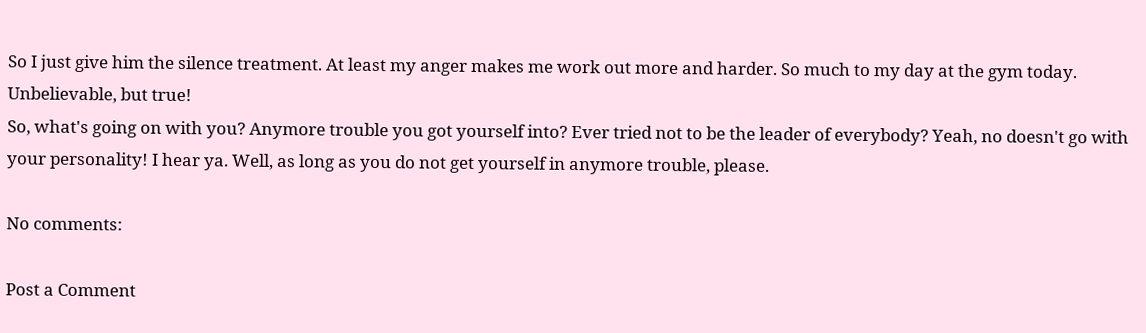So I just give him the silence treatment. At least my anger makes me work out more and harder. So much to my day at the gym today. Unbelievable, but true!
So, what's going on with you? Anymore trouble you got yourself into? Ever tried not to be the leader of everybody? Yeah, no doesn't go with your personality! I hear ya. Well, as long as you do not get yourself in anymore trouble, please.

No comments:

Post a Comment